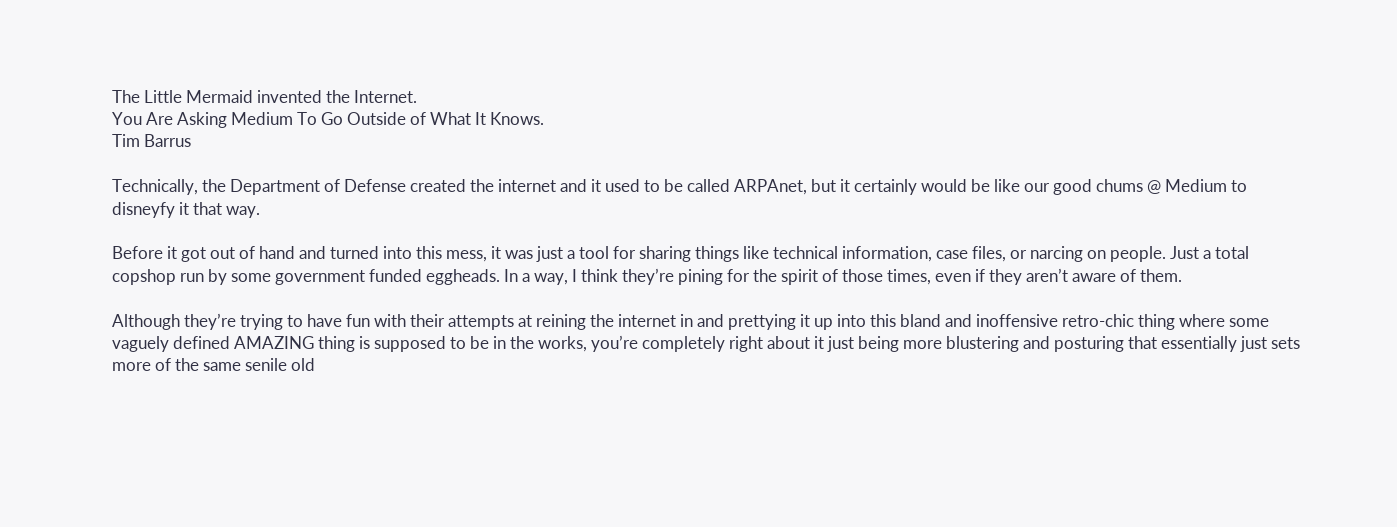The Little Mermaid invented the Internet.
You Are Asking Medium To Go Outside of What It Knows.
Tim Barrus

Technically, the Department of Defense created the internet and it used to be called ARPAnet, but it certainly would be like our good chums @ Medium to disneyfy it that way.

Before it got out of hand and turned into this mess, it was just a tool for sharing things like technical information, case files, or narcing on people. Just a total copshop run by some government funded eggheads. In a way, I think they’re pining for the spirit of those times, even if they aren’t aware of them.

Although they’re trying to have fun with their attempts at reining the internet in and prettying it up into this bland and inoffensive retro-chic thing where some vaguely defined AMAZING thing is supposed to be in the works, you’re completely right about it just being more blustering and posturing that essentially just sets more of the same senile old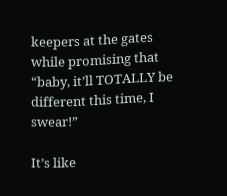keepers at the gates while promising that “baby, it’ll TOTALLY be different this time, I swear!”

It’s like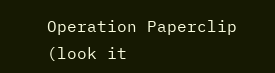Operation Paperclip (look it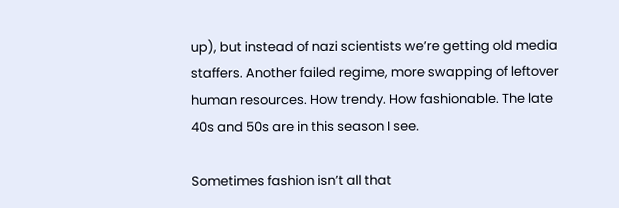up), but instead of nazi scientists we’re getting old media staffers. Another failed regime, more swapping of leftover human resources. How trendy. How fashionable. The late 40s and 50s are in this season I see.

Sometimes fashion isn’t all that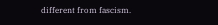different from fascism.